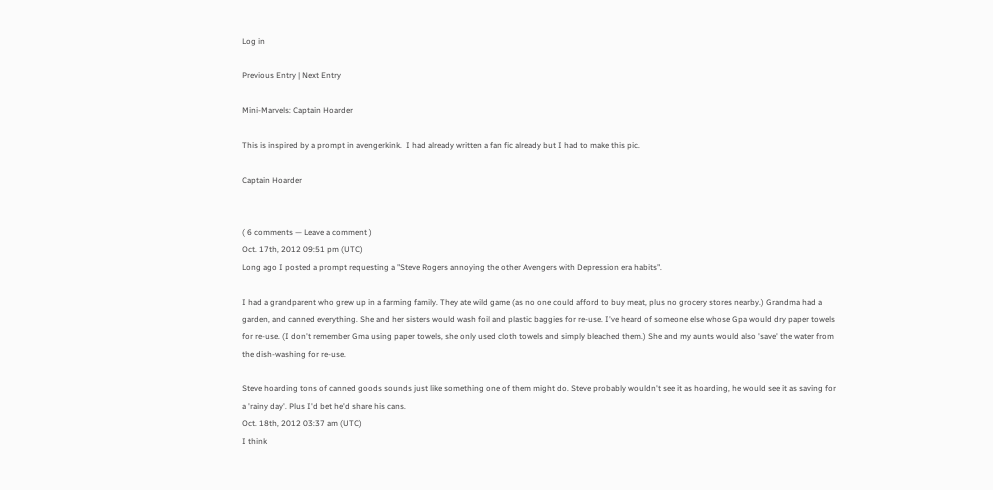Log in

Previous Entry | Next Entry

Mini-Marvels: Captain Hoarder

This is inspired by a prompt in avengerkink.  I had already written a fan fic already but I had to make this pic.

Captain Hoarder


( 6 comments — Leave a comment )
Oct. 17th, 2012 09:51 pm (UTC)
Long ago I posted a prompt requesting a "Steve Rogers annoying the other Avengers with Depression era habits".

I had a grandparent who grew up in a farming family. They ate wild game (as no one could afford to buy meat, plus no grocery stores nearby.) Grandma had a garden, and canned everything. She and her sisters would wash foil and plastic baggies for re-use. I've heard of someone else whose Gpa would dry paper towels for re-use. (I don't remember Gma using paper towels, she only used cloth towels and simply bleached them.) She and my aunts would also 'save' the water from the dish-washing for re-use.

Steve hoarding tons of canned goods sounds just like something one of them might do. Steve probably wouldn't see it as hoarding, he would see it as saving for a 'rainy day'. Plus I'd bet he'd share his cans.
Oct. 18th, 2012 03:37 am (UTC)
I think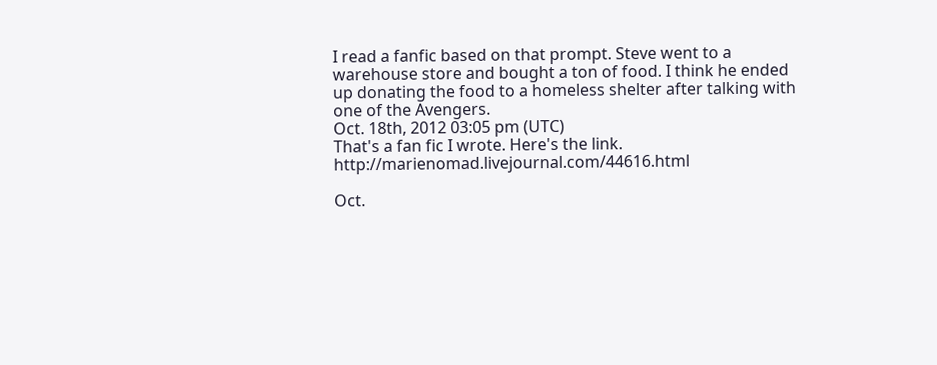I read a fanfic based on that prompt. Steve went to a warehouse store and bought a ton of food. I think he ended up donating the food to a homeless shelter after talking with one of the Avengers.
Oct. 18th, 2012 03:05 pm (UTC)
That's a fan fic I wrote. Here's the link. http://marienomad.livejournal.com/44616.html

Oct.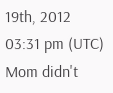19th, 2012 03:31 pm (UTC)
Mom didn't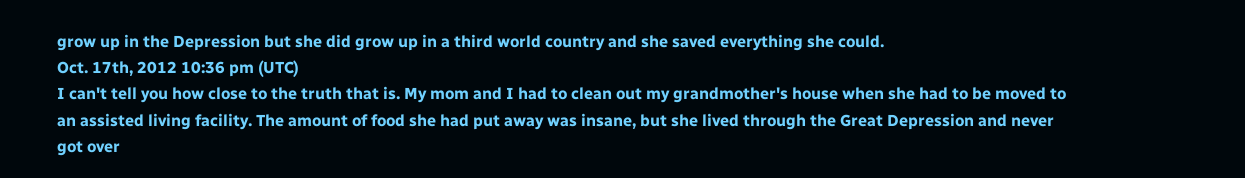grow up in the Depression but she did grow up in a third world country and she saved everything she could.
Oct. 17th, 2012 10:36 pm (UTC)
I can't tell you how close to the truth that is. My mom and I had to clean out my grandmother's house when she had to be moved to an assisted living facility. The amount of food she had put away was insane, but she lived through the Great Depression and never got over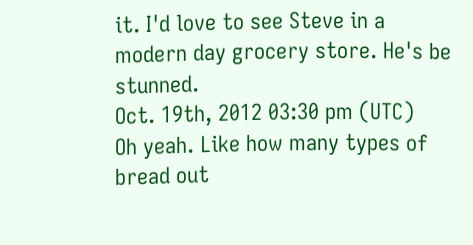it. I'd love to see Steve in a modern day grocery store. He's be stunned.
Oct. 19th, 2012 03:30 pm (UTC)
Oh yeah. Like how many types of bread out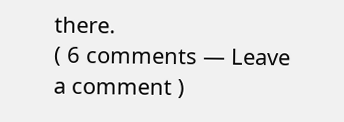there.
( 6 comments — Leave a comment )